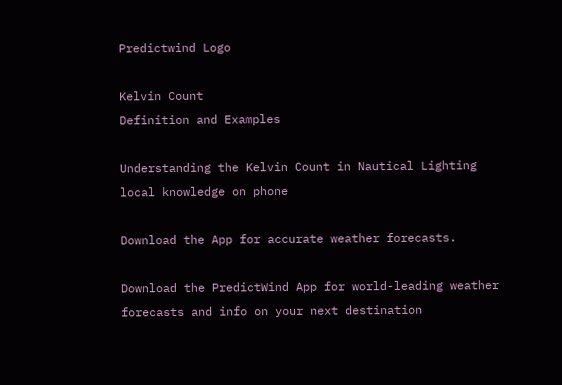Predictwind Logo

Kelvin Count
Definition and Examples

Understanding the Kelvin Count in Nautical Lighting
local knowledge on phone

Download the App for accurate weather forecasts.

Download the PredictWind App for world-leading weather forecasts and info on your next destination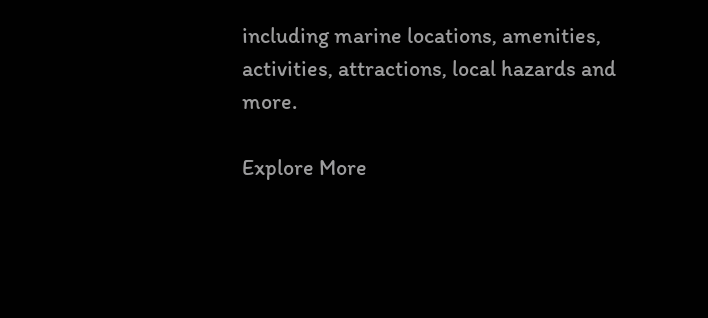including marine locations, amenities, activities, attractions, local hazards and more.

Explore More